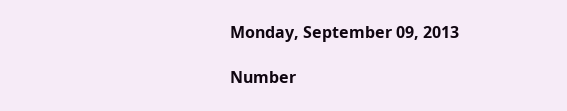Monday, September 09, 2013

Number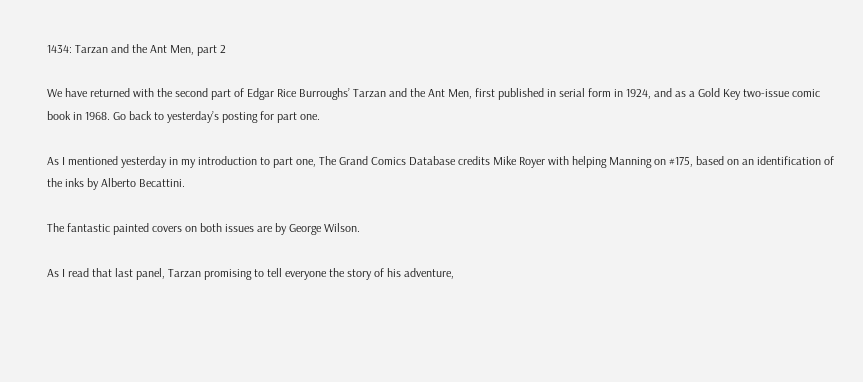1434: Tarzan and the Ant Men, part 2

We have returned with the second part of Edgar Rice Burroughs’ Tarzan and the Ant Men, first published in serial form in 1924, and as a Gold Key two-issue comic book in 1968. Go back to yesterday’s posting for part one.

As I mentioned yesterday in my introduction to part one, The Grand Comics Database credits Mike Royer with helping Manning on #175, based on an identification of the inks by Alberto Becattini.

The fantastic painted covers on both issues are by George Wilson.

As I read that last panel, Tarzan promising to tell everyone the story of his adventure,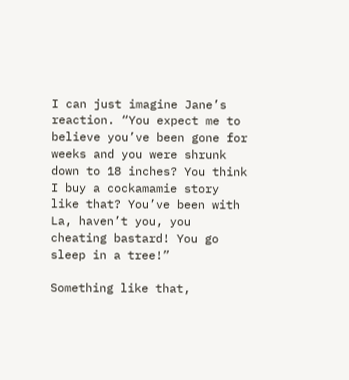I can just imagine Jane’s reaction. “You expect me to believe you’ve been gone for weeks and you were shrunk down to 18 inches? You think I buy a cockamamie story like that? You’ve been with La, haven’t you, you cheating bastard! You go sleep in a tree!”

Something like that,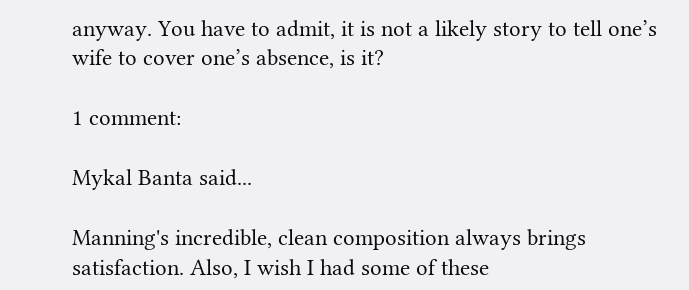anyway. You have to admit, it is not a likely story to tell one’s wife to cover one’s absence, is it?

1 comment:

Mykal Banta said...

Manning's incredible, clean composition always brings satisfaction. Also, I wish I had some of these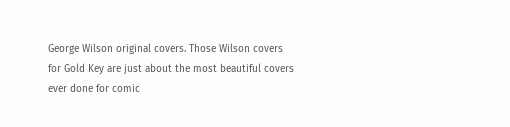George Wilson original covers. Those Wilson covers for Gold Key are just about the most beautiful covers ever done for comic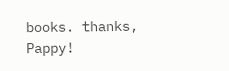books. thanks, Pappy!